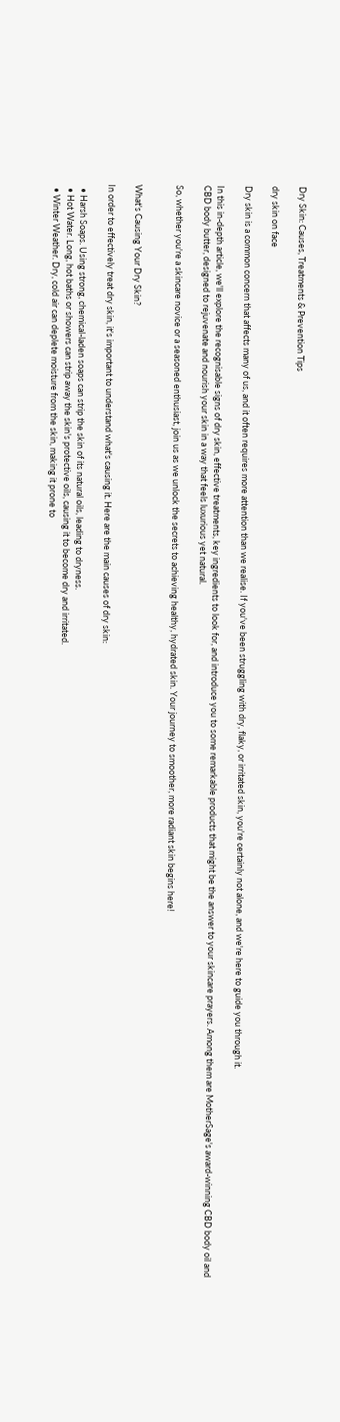Dry Skin: Causes, Treatments & Prevention Tips

dry skin on face

Dry skin is a common concern that affects many of us, and it often requires more attention than we realise. If you've been struggling with dry, flaky, or irritated skin, you're certainly not alone, and we're here to guide you through it.

In this in-depth article, we'll explore the recognisable signs of dry skin, effective treatments, key ingredients to look for, and introduce you to some remarkable products that might be the answer to your skincare prayers. Among them are MotherSage's award-winning CBD body oil and CBD body butter, designed to rejuvenate and nourish your skin in a way that feels luxurious yet natural.

So, whether you're a skincare novice or a seasoned enthusiast, join us as we unlock the secrets to achieving healthy, hydrated skin. Your journey to smoother, more radiant skin begins here!


What's Causing Your Dry Skin?

In order to effectively treat dry skin, it's important to understand what's causing it. Here are the main causes of dry skin:

  • Harsh Soaps. Using strong, chemical-laden soaps can strip the skin of its natural oils, leading to dryness.
  • Hot Water. Long, hot baths or showers can strip away the skin's protective oils, causing it to become dry and irritated.
  • Winter Weather. Dry, cold air can deplete moisture from the skin, making it prone to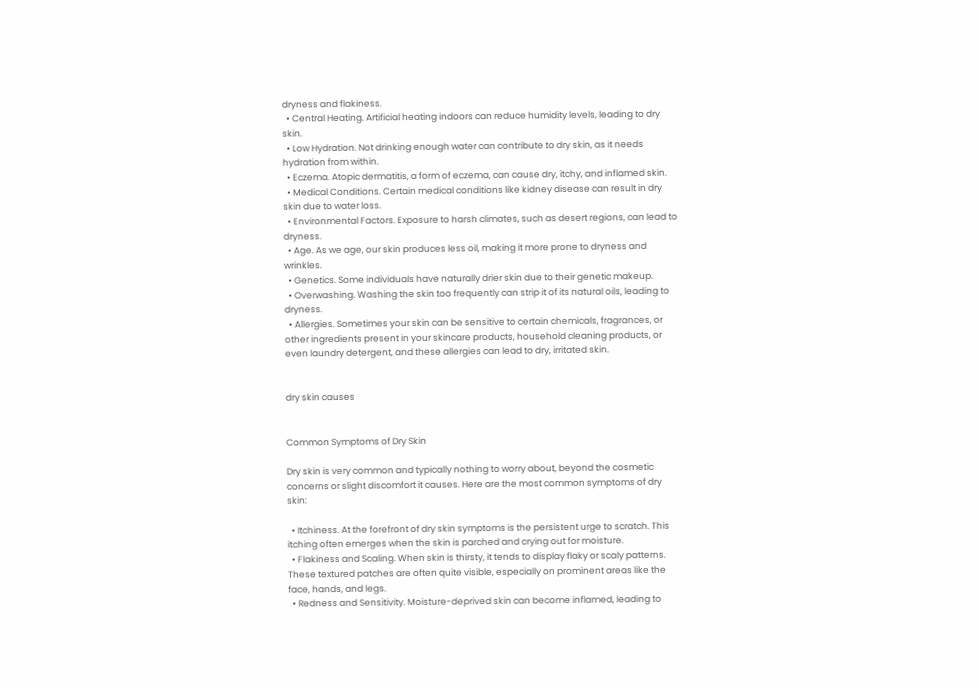dryness and flakiness.
  • Central Heating. Artificial heating indoors can reduce humidity levels, leading to dry skin.
  • Low Hydration. Not drinking enough water can contribute to dry skin, as it needs hydration from within.
  • Eczema. Atopic dermatitis, a form of eczema, can cause dry, itchy, and inflamed skin.
  • Medical Conditions. Certain medical conditions like kidney disease can result in dry skin due to water loss.
  • Environmental Factors. Exposure to harsh climates, such as desert regions, can lead to dryness.
  • Age. As we age, our skin produces less oil, making it more prone to dryness and wrinkles.
  • Genetics. Some individuals have naturally drier skin due to their genetic makeup.
  • Overwashing. Washing the skin too frequently can strip it of its natural oils, leading to dryness.
  • Allergies. Sometimes your skin can be sensitive to certain chemicals, fragrances, or other ingredients present in your skincare products, household cleaning products, or even laundry detergent, and these allergies can lead to dry, irritated skin.


dry skin causes


Common Symptoms of Dry Skin

Dry skin is very common and typically nothing to worry about, beyond the cosmetic concerns or slight discomfort it causes. Here are the most common symptoms of dry skin:

  • Itchiness. At the forefront of dry skin symptoms is the persistent urge to scratch. This itching often emerges when the skin is parched and crying out for moisture.
  • Flakiness and Scaling. When skin is thirsty, it tends to display flaky or scaly patterns. These textured patches are often quite visible, especially on prominent areas like the face, hands, and legs.
  • Redness and Sensitivity. Moisture-deprived skin can become inflamed, leading to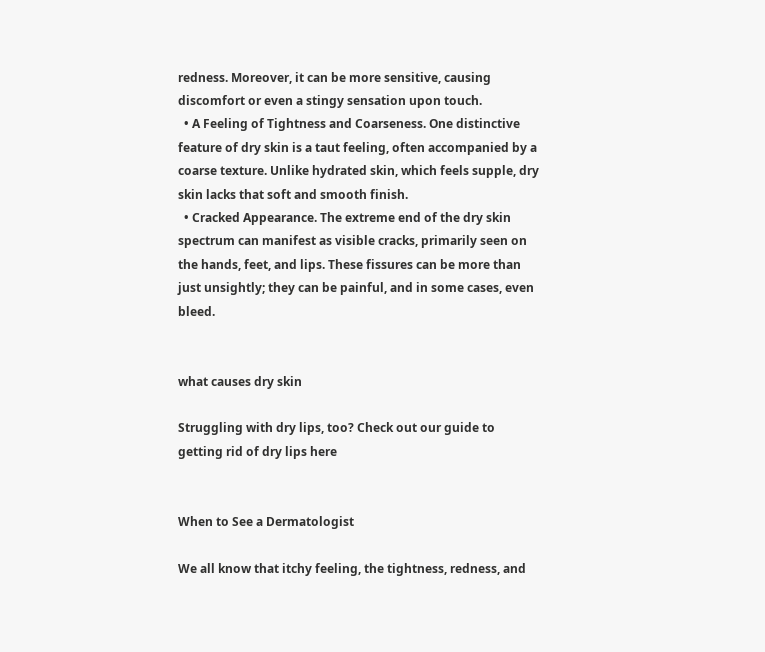redness. Moreover, it can be more sensitive, causing discomfort or even a stingy sensation upon touch.
  • A Feeling of Tightness and Coarseness. One distinctive feature of dry skin is a taut feeling, often accompanied by a coarse texture. Unlike hydrated skin, which feels supple, dry skin lacks that soft and smooth finish.
  • Cracked Appearance. The extreme end of the dry skin spectrum can manifest as visible cracks, primarily seen on the hands, feet, and lips. These fissures can be more than just unsightly; they can be painful, and in some cases, even bleed.


what causes dry skin

Struggling with dry lips, too? Check out our guide to getting rid of dry lips here


When to See a Dermatologist

We all know that itchy feeling, the tightness, redness, and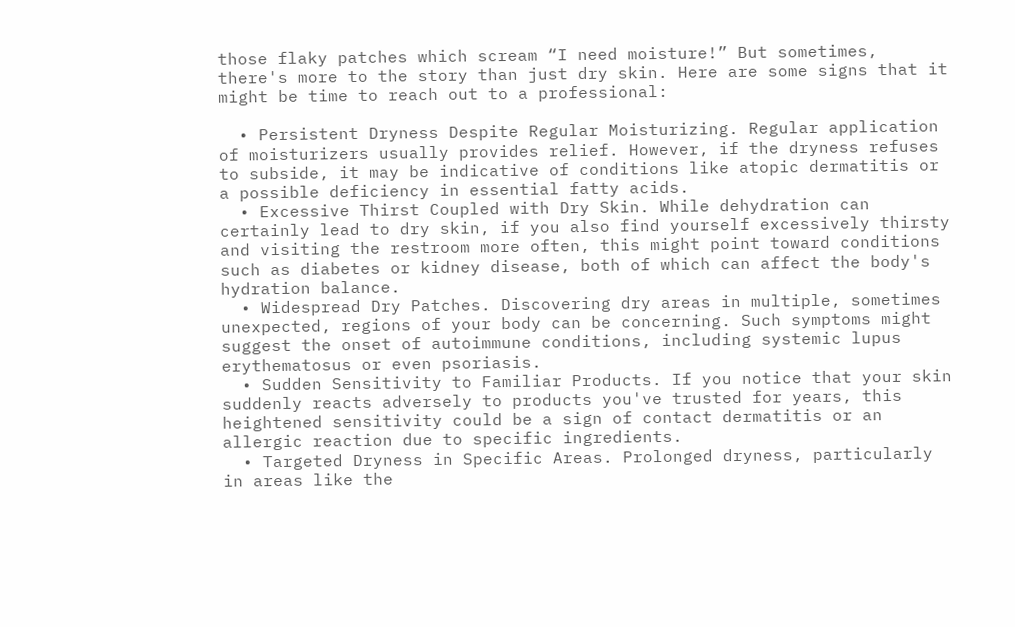those flaky patches which scream “I need moisture!” But sometimes, there's more to the story than just dry skin. Here are some signs that it might be time to reach out to a professional:

  • Persistent Dryness Despite Regular Moisturizing. Regular application of moisturizers usually provides relief. However, if the dryness refuses to subside, it may be indicative of conditions like atopic dermatitis or a possible deficiency in essential fatty acids.
  • Excessive Thirst Coupled with Dry Skin. While dehydration can certainly lead to dry skin, if you also find yourself excessively thirsty and visiting the restroom more often, this might point toward conditions such as diabetes or kidney disease, both of which can affect the body's hydration balance.
  • Widespread Dry Patches. Discovering dry areas in multiple, sometimes unexpected, regions of your body can be concerning. Such symptoms might suggest the onset of autoimmune conditions, including systemic lupus erythematosus or even psoriasis.
  • Sudden Sensitivity to Familiar Products. If you notice that your skin suddenly reacts adversely to products you've trusted for years, this heightened sensitivity could be a sign of contact dermatitis or an allergic reaction due to specific ingredients.
  • Targeted Dryness in Specific Areas. Prolonged dryness, particularly in areas like the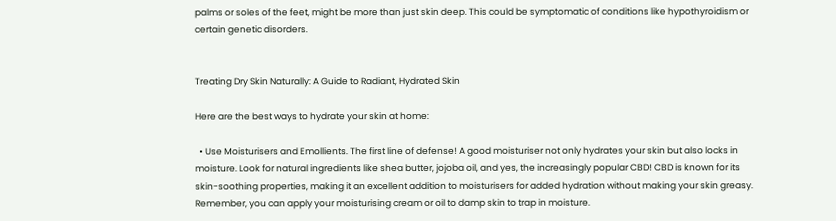palms or soles of the feet, might be more than just skin deep. This could be symptomatic of conditions like hypothyroidism or certain genetic disorders.


Treating Dry Skin Naturally: A Guide to Radiant, Hydrated Skin

Here are the best ways to hydrate your skin at home:

  • Use Moisturisers and Emollients. The first line of defense! A good moisturiser not only hydrates your skin but also locks in moisture. Look for natural ingredients like shea butter, jojoba oil, and yes, the increasingly popular CBD! CBD is known for its skin-soothing properties, making it an excellent addition to moisturisers for added hydration without making your skin greasy. Remember, you can apply your moisturising cream or oil to damp skin to trap in moisture.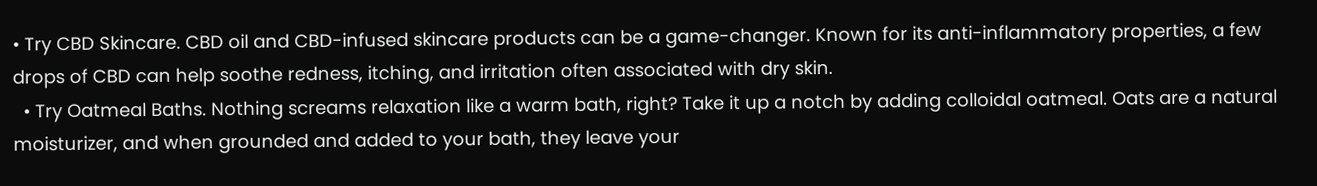• Try CBD Skincare. CBD oil and CBD-infused skincare products can be a game-changer. Known for its anti-inflammatory properties, a few drops of CBD can help soothe redness, itching, and irritation often associated with dry skin.
  • Try Oatmeal Baths. Nothing screams relaxation like a warm bath, right? Take it up a notch by adding colloidal oatmeal. Oats are a natural moisturizer, and when grounded and added to your bath, they leave your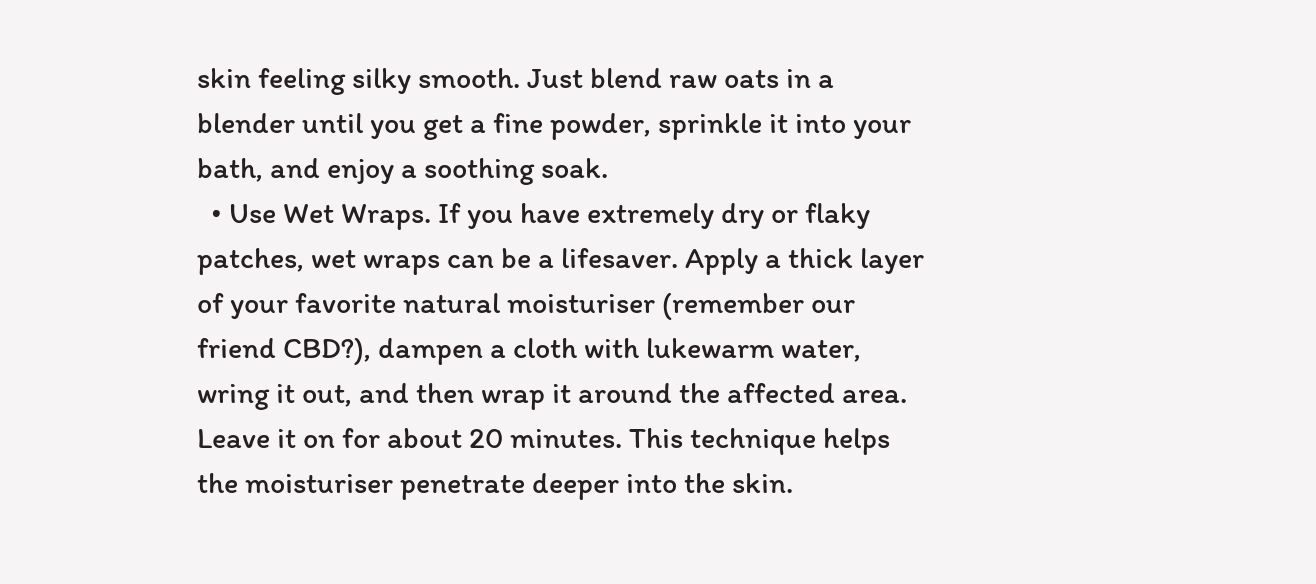skin feeling silky smooth. Just blend raw oats in a blender until you get a fine powder, sprinkle it into your bath, and enjoy a soothing soak.
  • Use Wet Wraps. If you have extremely dry or flaky patches, wet wraps can be a lifesaver. Apply a thick layer of your favorite natural moisturiser (remember our friend CBD?), dampen a cloth with lukewarm water, wring it out, and then wrap it around the affected area. Leave it on for about 20 minutes. This technique helps the moisturiser penetrate deeper into the skin.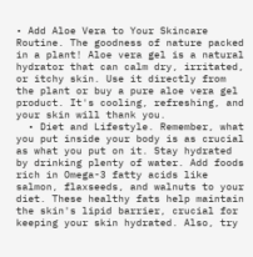• Add Aloe Vera to Your Skincare Routine. The goodness of nature packed in a plant! Aloe vera gel is a natural hydrator that can calm dry, irritated, or itchy skin. Use it directly from the plant or buy a pure aloe vera gel product. It's cooling, refreshing, and your skin will thank you.
  • Diet and Lifestyle. Remember, what you put inside your body is as crucial as what you put on it. Stay hydrated by drinking plenty of water. Add foods rich in Omega-3 fatty acids like salmon, flaxseeds, and walnuts to your diet. These healthy fats help maintain the skin's lipid barrier, crucial for keeping your skin hydrated. Also, try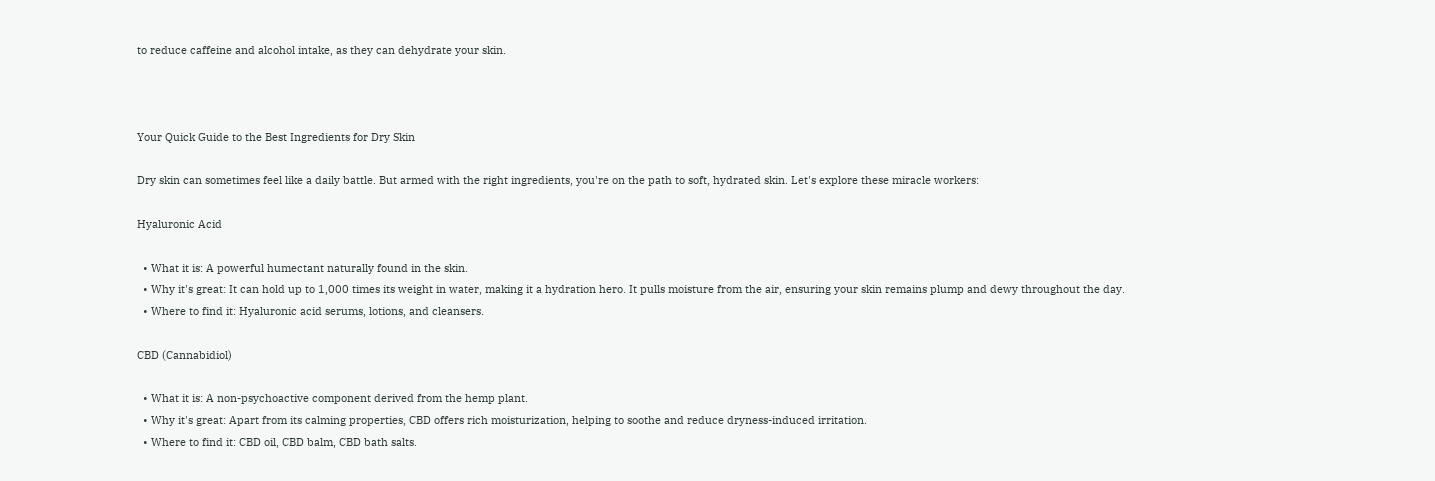to reduce caffeine and alcohol intake, as they can dehydrate your skin.



Your Quick Guide to the Best Ingredients for Dry Skin

Dry skin can sometimes feel like a daily battle. But armed with the right ingredients, you're on the path to soft, hydrated skin. Let's explore these miracle workers:

Hyaluronic Acid

  • What it is: A powerful humectant naturally found in the skin.
  • Why it's great: It can hold up to 1,000 times its weight in water, making it a hydration hero. It pulls moisture from the air, ensuring your skin remains plump and dewy throughout the day.
  • Where to find it: Hyaluronic acid serums, lotions, and cleansers.

CBD (Cannabidiol)

  • What it is: A non-psychoactive component derived from the hemp plant.
  • Why it's great: Apart from its calming properties, CBD offers rich moisturization, helping to soothe and reduce dryness-induced irritation.
  • Where to find it: CBD oil, CBD balm, CBD bath salts.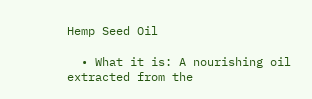Hemp Seed Oil

  • What it is: A nourishing oil extracted from the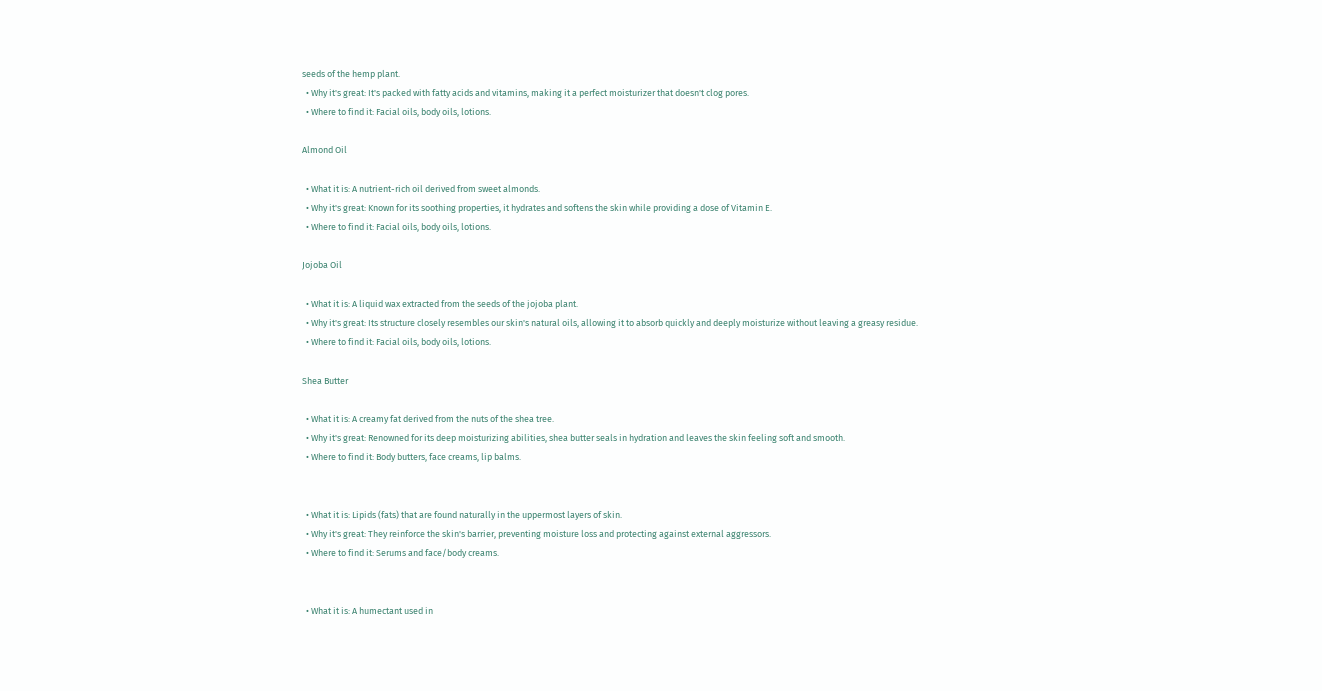seeds of the hemp plant.
  • Why it's great: It's packed with fatty acids and vitamins, making it a perfect moisturizer that doesn't clog pores.
  • Where to find it: Facial oils, body oils, lotions.

Almond Oil

  • What it is: A nutrient-rich oil derived from sweet almonds.
  • Why it's great: Known for its soothing properties, it hydrates and softens the skin while providing a dose of Vitamin E.
  • Where to find it: Facial oils, body oils, lotions.

Jojoba Oil

  • What it is: A liquid wax extracted from the seeds of the jojoba plant.
  • Why it's great: Its structure closely resembles our skin's natural oils, allowing it to absorb quickly and deeply moisturize without leaving a greasy residue.
  • Where to find it: Facial oils, body oils, lotions.

Shea Butter

  • What it is: A creamy fat derived from the nuts of the shea tree.
  • Why it's great: Renowned for its deep moisturizing abilities, shea butter seals in hydration and leaves the skin feeling soft and smooth.
  • Where to find it: Body butters, face creams, lip balms.


  • What it is: Lipids (fats) that are found naturally in the uppermost layers of skin.
  • Why it's great: They reinforce the skin's barrier, preventing moisture loss and protecting against external aggressors.
  • Where to find it: Serums and face/body creams.


  • What it is: A humectant used in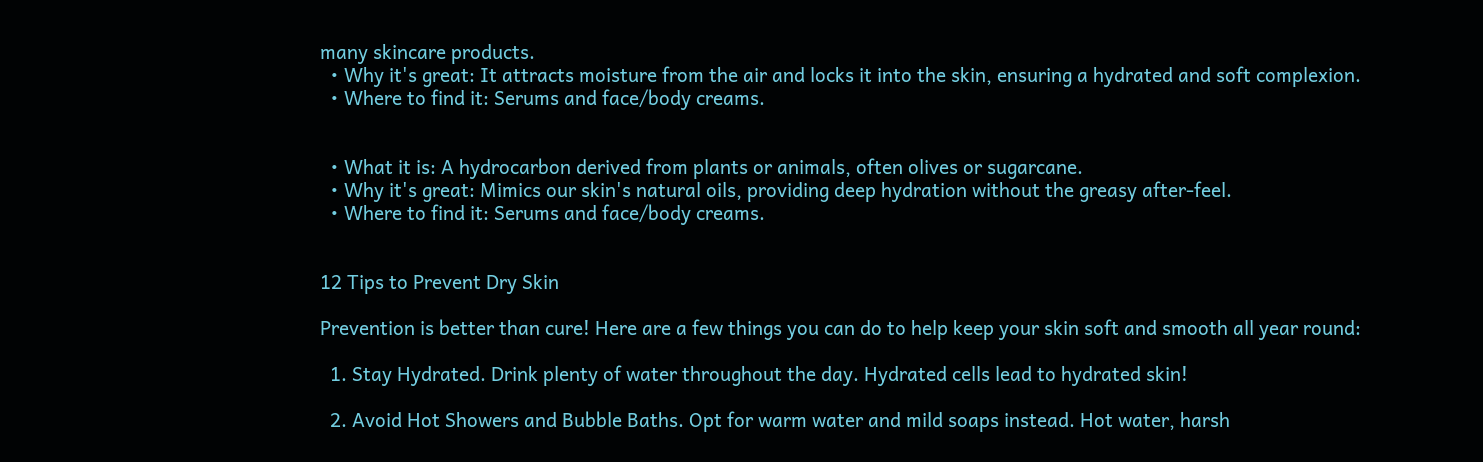many skincare products.
  • Why it's great: It attracts moisture from the air and locks it into the skin, ensuring a hydrated and soft complexion.
  • Where to find it: Serums and face/body creams.


  • What it is: A hydrocarbon derived from plants or animals, often olives or sugarcane.
  • Why it's great: Mimics our skin's natural oils, providing deep hydration without the greasy after-feel.
  • Where to find it: Serums and face/body creams.


12 Tips to Prevent Dry Skin

Prevention is better than cure! Here are a few things you can do to help keep your skin soft and smooth all year round:

  1. Stay Hydrated. Drink plenty of water throughout the day. Hydrated cells lead to hydrated skin!

  2. Avoid Hot Showers and Bubble Baths. Opt for warm water and mild soaps instead. Hot water, harsh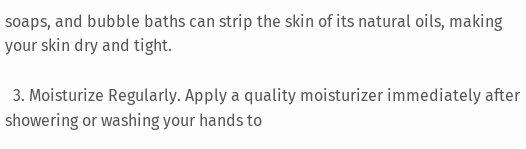soaps, and bubble baths can strip the skin of its natural oils, making your skin dry and tight.

  3. Moisturize Regularly. Apply a quality moisturizer immediately after showering or washing your hands to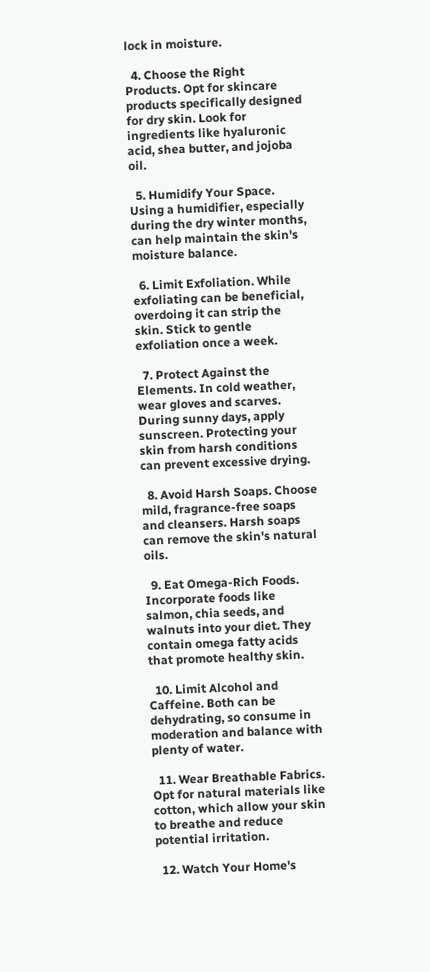lock in moisture.

  4. Choose the Right Products. Opt for skincare products specifically designed for dry skin. Look for ingredients like hyaluronic acid, shea butter, and jojoba oil.

  5. Humidify Your Space. Using a humidifier, especially during the dry winter months, can help maintain the skin's moisture balance.

  6. Limit Exfoliation. While exfoliating can be beneficial, overdoing it can strip the skin. Stick to gentle exfoliation once a week.

  7. Protect Against the Elements. In cold weather, wear gloves and scarves. During sunny days, apply sunscreen. Protecting your skin from harsh conditions can prevent excessive drying.

  8. Avoid Harsh Soaps. Choose mild, fragrance-free soaps and cleansers. Harsh soaps can remove the skin's natural oils.

  9. Eat Omega-Rich Foods. Incorporate foods like salmon, chia seeds, and walnuts into your diet. They contain omega fatty acids that promote healthy skin.

  10. Limit Alcohol and Caffeine. Both can be dehydrating, so consume in moderation and balance with plenty of water.

  11. Wear Breathable Fabrics. Opt for natural materials like cotton, which allow your skin to breathe and reduce potential irritation.

  12. Watch Your Home's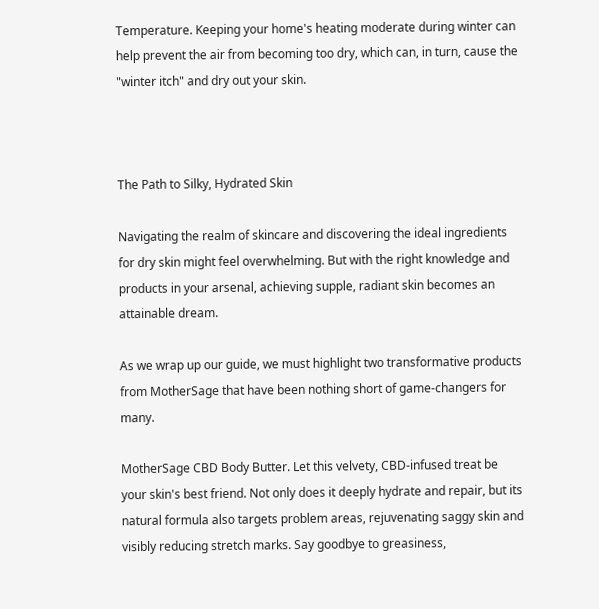Temperature. Keeping your home's heating moderate during winter can help prevent the air from becoming too dry, which can, in turn, cause the "winter itch" and dry out your skin.



The Path to Silky, Hydrated Skin

Navigating the realm of skincare and discovering the ideal ingredients for dry skin might feel overwhelming. But with the right knowledge and products in your arsenal, achieving supple, radiant skin becomes an attainable dream.

As we wrap up our guide, we must highlight two transformative products from MotherSage that have been nothing short of game-changers for many.

MotherSage CBD Body Butter. Let this velvety, CBD-infused treat be your skin's best friend. Not only does it deeply hydrate and repair, but its natural formula also targets problem areas, rejuvenating saggy skin and visibly reducing stretch marks. Say goodbye to greasiness,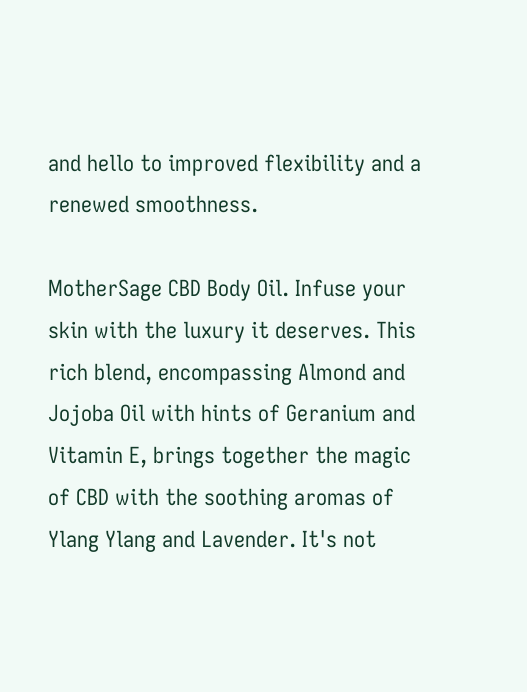and hello to improved flexibility and a renewed smoothness.

MotherSage CBD Body Oil. Infuse your skin with the luxury it deserves. This rich blend, encompassing Almond and Jojoba Oil with hints of Geranium and Vitamin E, brings together the magic of CBD with the soothing aromas of Ylang Ylang and Lavender. It's not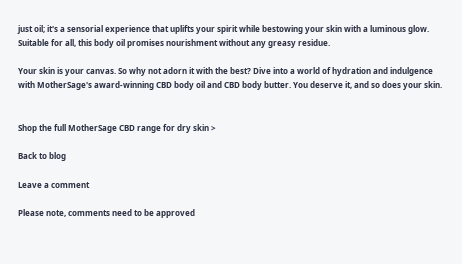just oil; it's a sensorial experience that uplifts your spirit while bestowing your skin with a luminous glow. Suitable for all, this body oil promises nourishment without any greasy residue.

Your skin is your canvas. So why not adorn it with the best? Dive into a world of hydration and indulgence with MotherSage's award-winning CBD body oil and CBD body butter. You deserve it, and so does your skin.


Shop the full MotherSage CBD range for dry skin >

Back to blog

Leave a comment

Please note, comments need to be approved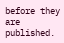before they are published.